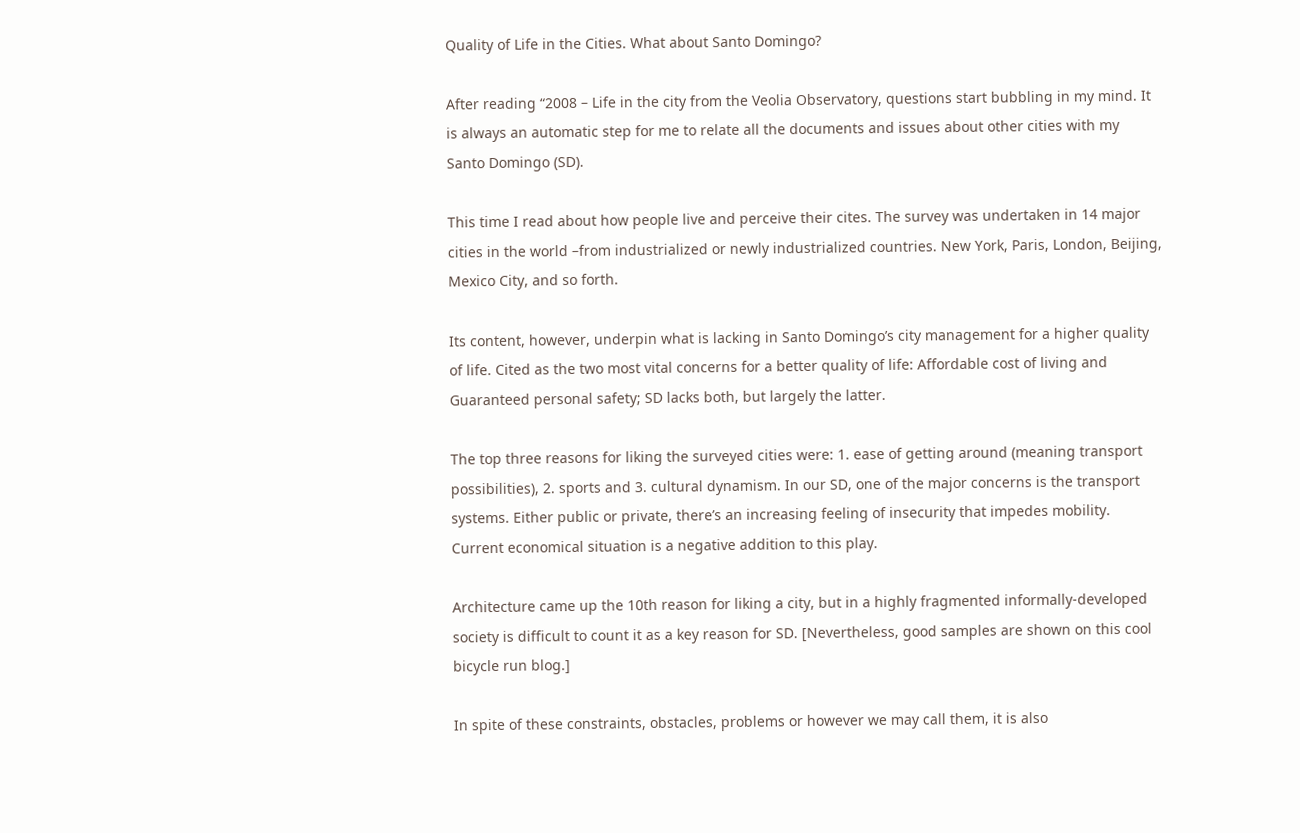Quality of Life in the Cities. What about Santo Domingo?

After reading “2008 – Life in the city from the Veolia Observatory, questions start bubbling in my mind. It is always an automatic step for me to relate all the documents and issues about other cities with my Santo Domingo (SD).

This time I read about how people live and perceive their cites. The survey was undertaken in 14 major cities in the world –from industrialized or newly industrialized countries. New York, Paris, London, Beijing, Mexico City, and so forth.

Its content, however, underpin what is lacking in Santo Domingo’s city management for a higher quality of life. Cited as the two most vital concerns for a better quality of life: Affordable cost of living and Guaranteed personal safety; SD lacks both, but largely the latter.

The top three reasons for liking the surveyed cities were: 1. ease of getting around (meaning transport possibilities), 2. sports and 3. cultural dynamism. In our SD, one of the major concerns is the transport systems. Either public or private, there’s an increasing feeling of insecurity that impedes mobility. Current economical situation is a negative addition to this play.

Architecture came up the 10th reason for liking a city, but in a highly fragmented informally-developed society is difficult to count it as a key reason for SD. [Nevertheless, good samples are shown on this cool bicycle run blog.]

In spite of these constraints, obstacles, problems or however we may call them, it is also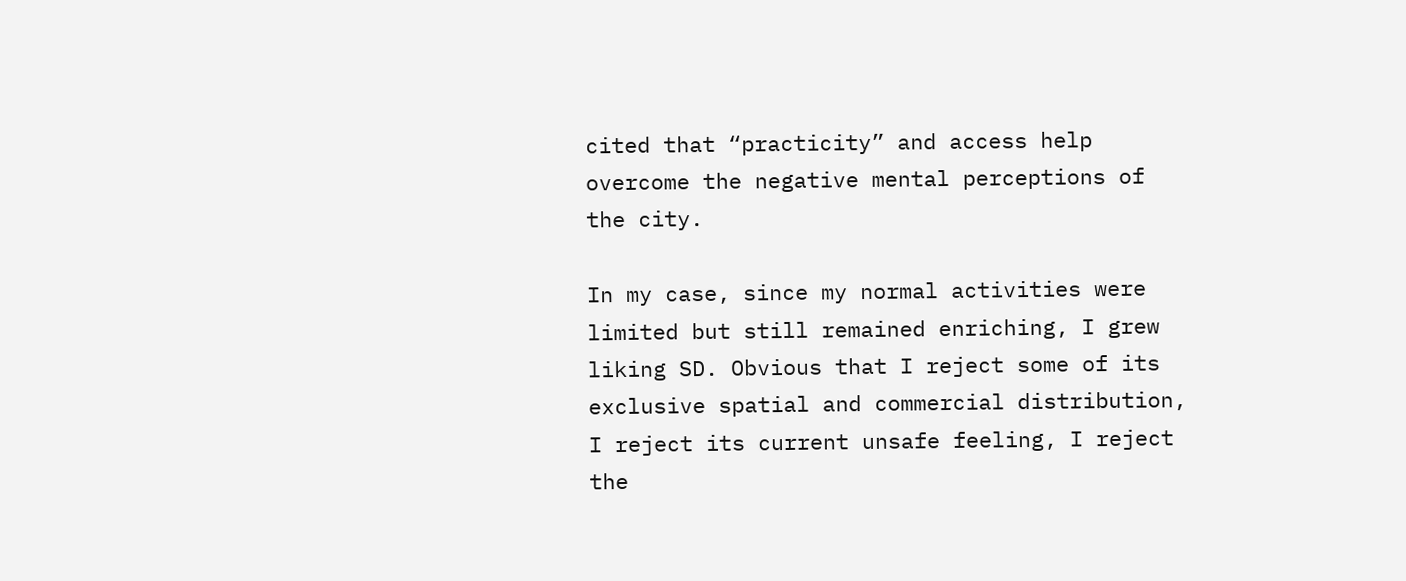cited that “practicity” and access help overcome the negative mental perceptions of the city.

In my case, since my normal activities were limited but still remained enriching, I grew liking SD. Obvious that I reject some of its exclusive spatial and commercial distribution, I reject its current unsafe feeling, I reject the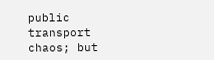public transport chaos; but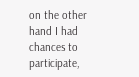on the other hand I had chances to participate,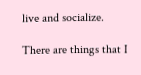live and socialize.

There are things that I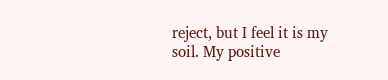reject, but I feel it is my soil. My positive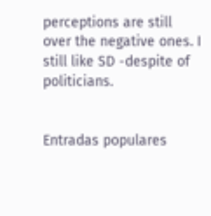perceptions are still over the negative ones. I still like SD -despite of politicians.


Entradas populares